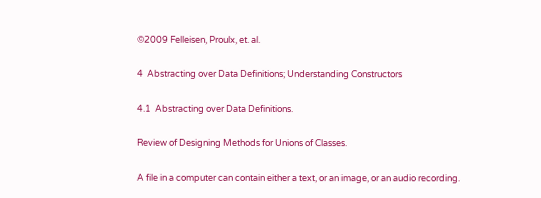©2009 Felleisen, Proulx, et. al.

4  Abstracting over Data Definitions; Understanding Constructors

4.1  Abstracting over Data Definitions.

Review of Designing Methods for Unions of Classes.

A file in a computer can contain either a text, or an image, or an audio recording.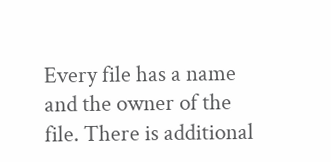Every file has a name and the owner of the file. There is additional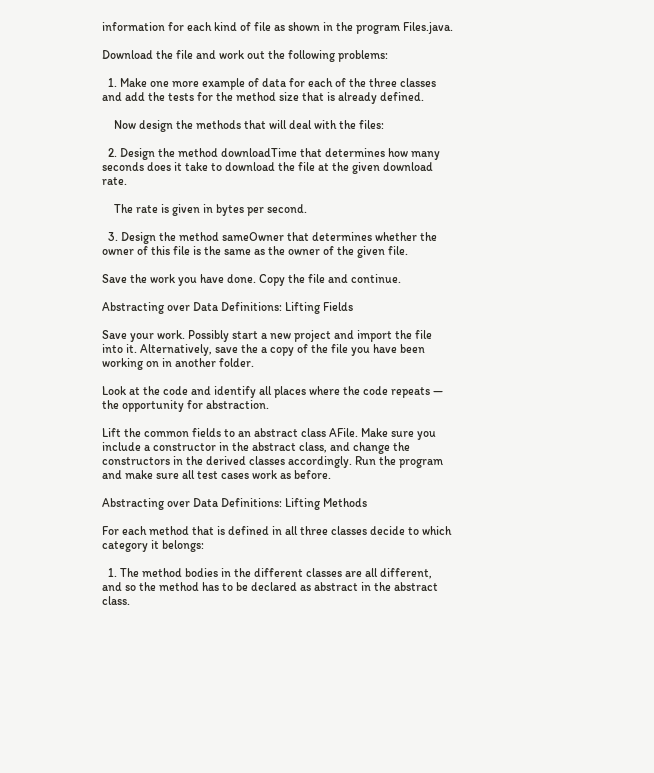information for each kind of file as shown in the program Files.java.

Download the file and work out the following problems:

  1. Make one more example of data for each of the three classes and add the tests for the method size that is already defined.

    Now design the methods that will deal with the files:

  2. Design the method downloadTime that determines how many seconds does it take to download the file at the given download rate.

    The rate is given in bytes per second.

  3. Design the method sameOwner that determines whether the owner of this file is the same as the owner of the given file.

Save the work you have done. Copy the file and continue.

Abstracting over Data Definitions: Lifting Fields

Save your work. Possibly start a new project and import the file into it. Alternatively, save the a copy of the file you have been working on in another folder.

Look at the code and identify all places where the code repeats — the opportunity for abstraction.

Lift the common fields to an abstract class AFile. Make sure you include a constructor in the abstract class, and change the constructors in the derived classes accordingly. Run the program and make sure all test cases work as before.

Abstracting over Data Definitions: Lifting Methods

For each method that is defined in all three classes decide to which category it belongs:

  1. The method bodies in the different classes are all different, and so the method has to be declared as abstract in the abstract class.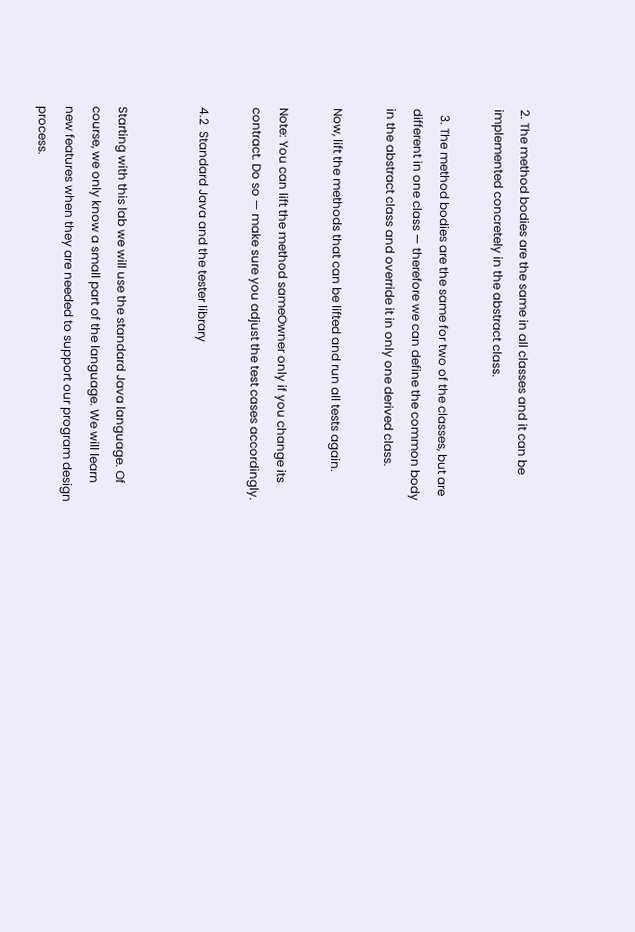2. The method bodies are the same in all classes and it can be implemented concretely in the abstract class.

  3. The method bodies are the same for two of the classes, but are different in one class — therefore we can define the common body in the abstract class and override it in only one derived class.

Now, lift the methods that can be lifted and run all tests again.

Note: You can lift the method sameOwner only if you change its contract. Do so — make sure you adjust the test cases accordingly.

4.2  Standard Java and the tester library


Starting with this lab we will use the standard Java language. Of course, we only know a small part of the language. We will learn new features when they are needed to support our program design process.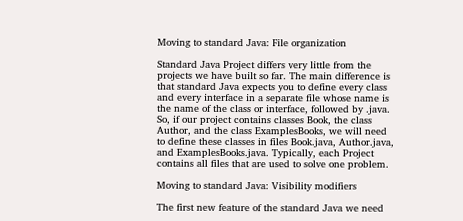Moving to standard Java: File organization

Standard Java Project differs very little from the projects we have built so far. The main difference is that standard Java expects you to define every class and every interface in a separate file whose name is the name of the class or interface, followed by .java. So, if our project contains classes Book, the class Author, and the class ExamplesBooks, we will need to define these classes in files Book.java, Author.java, and ExamplesBooks.java. Typically, each Project contains all files that are used to solve one problem.

Moving to standard Java: Visibility modifiers

The first new feature of the standard Java we need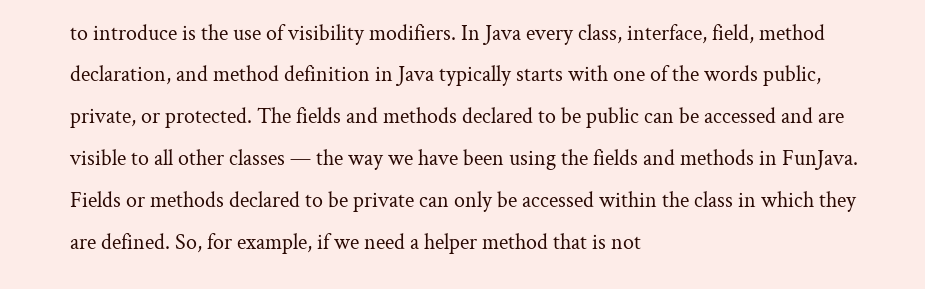to introduce is the use of visibility modifiers. In Java every class, interface, field, method declaration, and method definition in Java typically starts with one of the words public, private, or protected. The fields and methods declared to be public can be accessed and are visible to all other classes — the way we have been using the fields and methods in FunJava. Fields or methods declared to be private can only be accessed within the class in which they are defined. So, for example, if we need a helper method that is not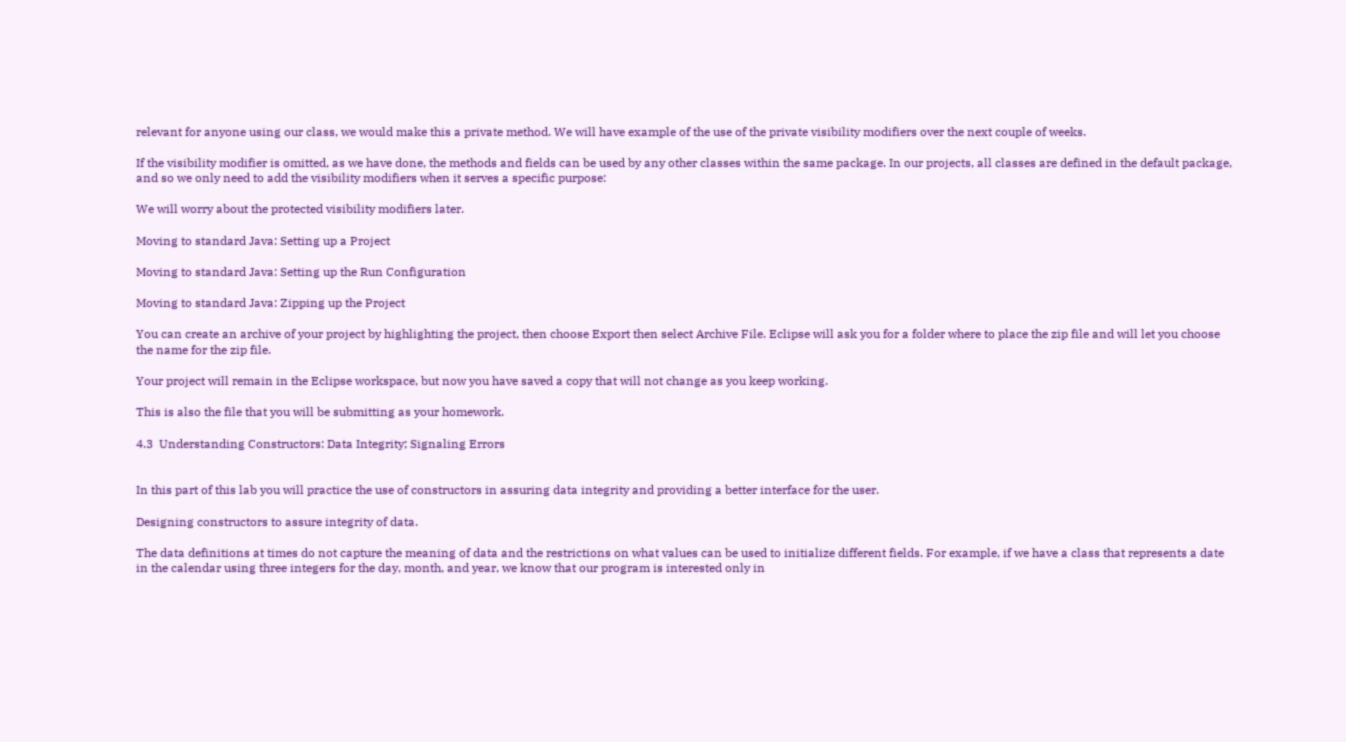relevant for anyone using our class, we would make this a private method. We will have example of the use of the private visibility modifiers over the next couple of weeks.

If the visibility modifier is omitted, as we have done, the methods and fields can be used by any other classes within the same package. In our projects, all classes are defined in the default package, and so we only need to add the visibility modifiers when it serves a specific purpose:

We will worry about the protected visibility modifiers later.

Moving to standard Java: Setting up a Project

Moving to standard Java: Setting up the Run Configuration

Moving to standard Java: Zipping up the Project

You can create an archive of your project by highlighting the project, then choose Export then select Archive File. Eclipse will ask you for a folder where to place the zip file and will let you choose the name for the zip file.

Your project will remain in the Eclipse workspace, but now you have saved a copy that will not change as you keep working.

This is also the file that you will be submitting as your homework.

4.3  Understanding Constructors: Data Integrity; Signaling Errors


In this part of this lab you will practice the use of constructors in assuring data integrity and providing a better interface for the user.

Designing constructors to assure integrity of data.

The data definitions at times do not capture the meaning of data and the restrictions on what values can be used to initialize different fields. For example, if we have a class that represents a date in the calendar using three integers for the day, month, and year, we know that our program is interested only in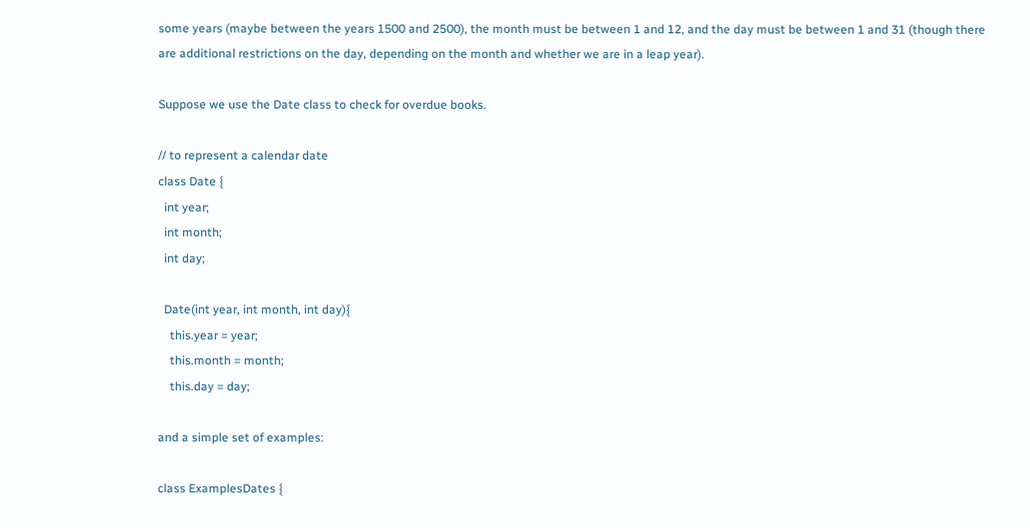some years (maybe between the years 1500 and 2500), the month must be between 1 and 12, and the day must be between 1 and 31 (though there are additional restrictions on the day, depending on the month and whether we are in a leap year).

Suppose we use the Date class to check for overdue books.

// to represent a calendar date
class Date {
  int year;
  int month;
  int day;

  Date(int year, int month, int day){
    this.year = year;
    this.month = month;
    this.day = day;

and a simple set of examples:

class ExamplesDates {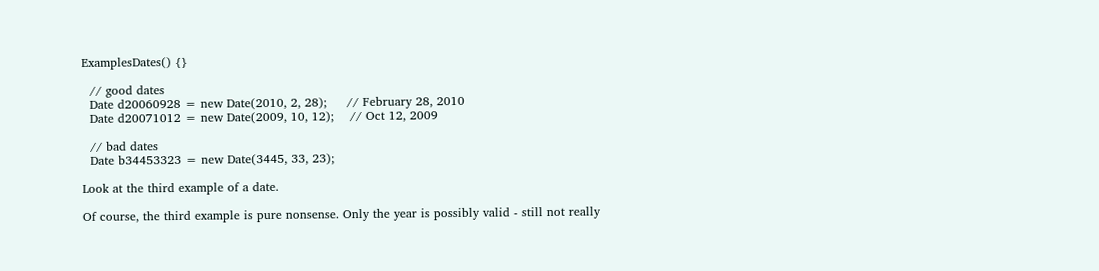ExamplesDates() {}

  // good dates
  Date d20060928 = new Date(2010, 2, 28);     // February 28, 2010
  Date d20071012 = new Date(2009, 10, 12);    // Oct 12, 2009

  // bad dates
  Date b34453323 = new Date(3445, 33, 23);

Look at the third example of a date.

Of course, the third example is pure nonsense. Only the year is possibly valid - still not really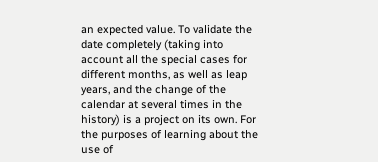an expected value. To validate the date completely (taking into account all the special cases for different months, as well as leap years, and the change of the calendar at several times in the history) is a project on its own. For the purposes of learning about the use of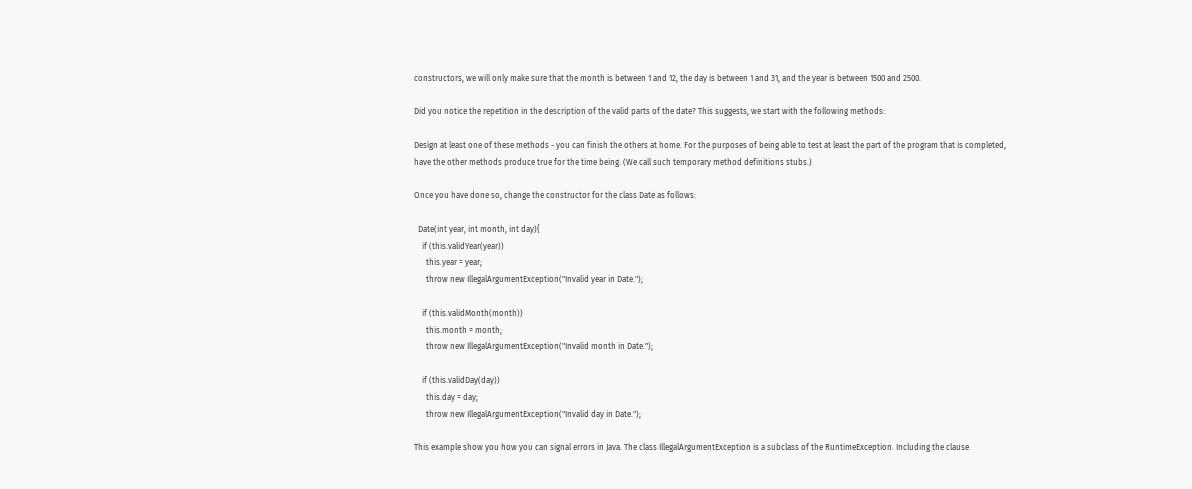constructors, we will only make sure that the month is between 1 and 12, the day is between 1 and 31, and the year is between 1500 and 2500.

Did you notice the repetition in the description of the valid parts of the date? This suggests, we start with the following methods:

Design at least one of these methods - you can finish the others at home. For the purposes of being able to test at least the part of the program that is completed, have the other methods produce true for the time being. (We call such temporary method definitions stubs.)

Once you have done so, change the constructor for the class Date as follows:

  Date(int year, int month, int day){
    if (this.validYear(year))
      this.year = year;
      throw new IllegalArgumentException("Invalid year in Date.");

    if (this.validMonth(month))
      this.month = month;
      throw new IllegalArgumentException("Invalid month in Date.");

    if (this.validDay(day))
      this.day = day;
      throw new IllegalArgumentException("Invalid day in Date.");

This example show you how you can signal errors in Java. The class IllegalArgumentException is a subclass of the RuntimeException. Including the clause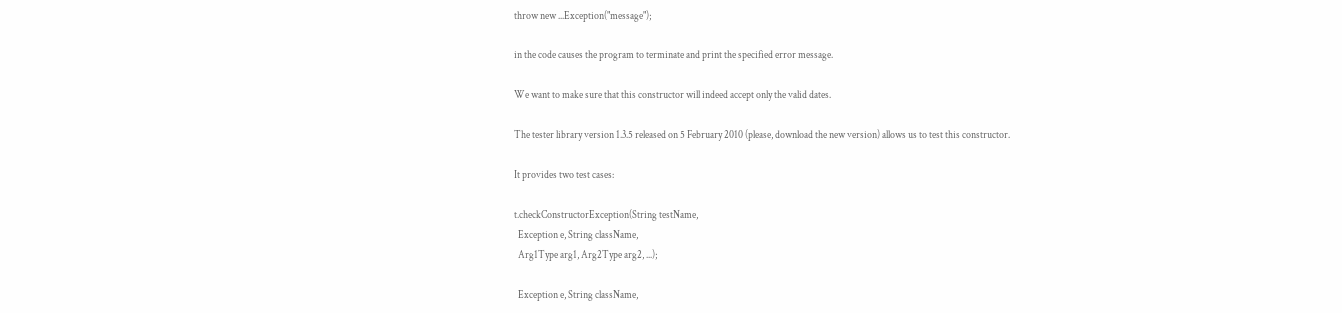throw new ...Exception("message");

in the code causes the program to terminate and print the specified error message.

We want to make sure that this constructor will indeed accept only the valid dates.

The tester library version 1.3.5 released on 5 February 2010 (please, download the new version) allows us to test this constructor.

It provides two test cases:

t.checkConstructorException(String testName,
  Exception e, String className,
  Arg1Type arg1, Arg2Type arg2, ...);

  Exception e, String className,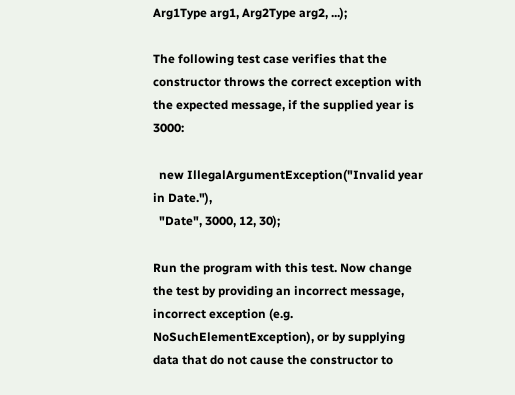Arg1Type arg1, Arg2Type arg2, ...);

The following test case verifies that the constructor throws the correct exception with the expected message, if the supplied year is 3000:

  new IllegalArgumentException("Invalid year in Date."),
  "Date", 3000, 12, 30);

Run the program with this test. Now change the test by providing an incorrect message, incorrect exception (e.g. NoSuchElementException), or by supplying data that do not cause the constructor to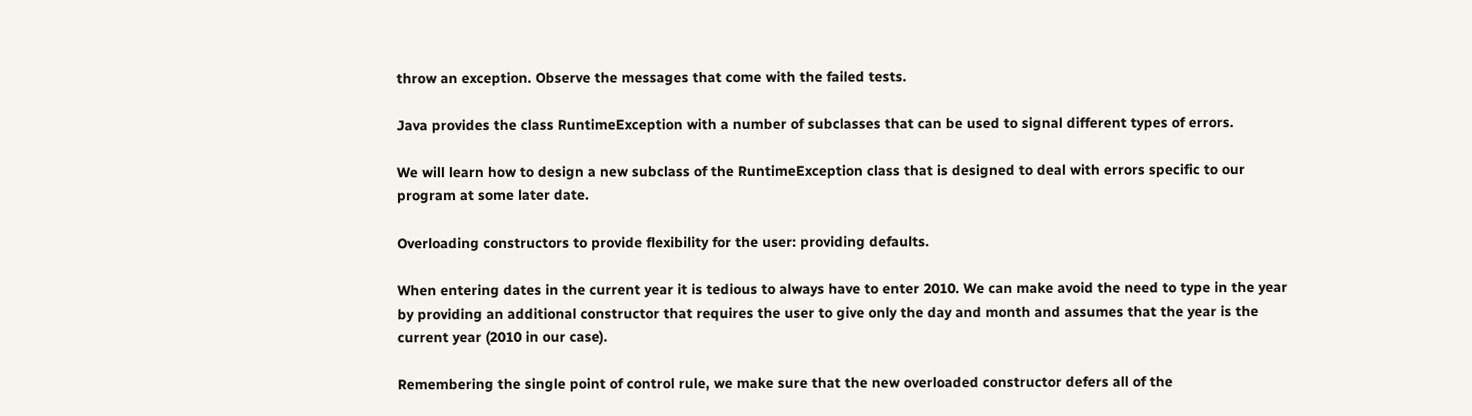throw an exception. Observe the messages that come with the failed tests.

Java provides the class RuntimeException with a number of subclasses that can be used to signal different types of errors.

We will learn how to design a new subclass of the RuntimeException class that is designed to deal with errors specific to our program at some later date.

Overloading constructors to provide flexibility for the user: providing defaults.

When entering dates in the current year it is tedious to always have to enter 2010. We can make avoid the need to type in the year by providing an additional constructor that requires the user to give only the day and month and assumes that the year is the current year (2010 in our case).

Remembering the single point of control rule, we make sure that the new overloaded constructor defers all of the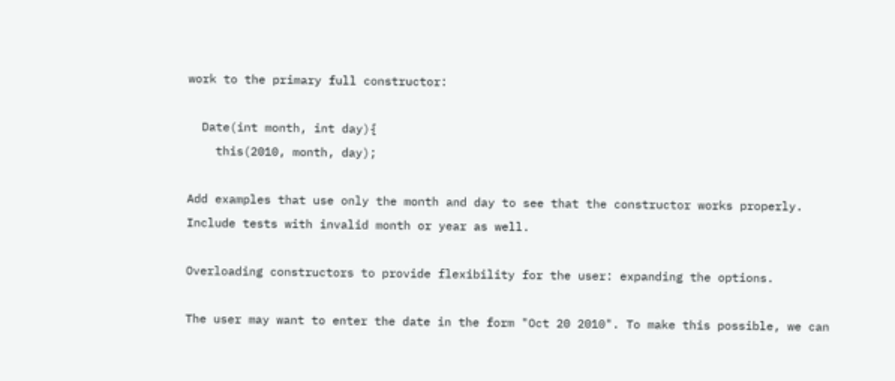work to the primary full constructor:

  Date(int month, int day){
    this(2010, month, day);

Add examples that use only the month and day to see that the constructor works properly. Include tests with invalid month or year as well.

Overloading constructors to provide flexibility for the user: expanding the options.

The user may want to enter the date in the form "Oct 20 2010". To make this possible, we can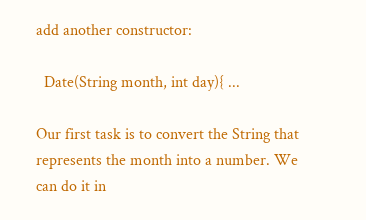add another constructor:

  Date(String month, int day){ ...

Our first task is to convert the String that represents the month into a number. We can do it in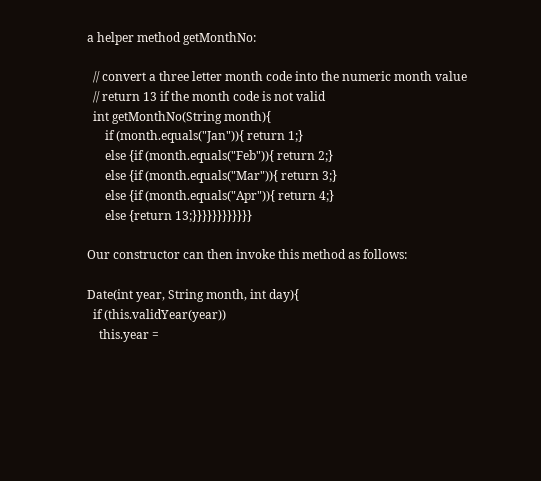a helper method getMonthNo:

  // convert a three letter month code into the numeric month value
  // return 13 if the month code is not valid
  int getMonthNo(String month){
      if (month.equals("Jan")){ return 1;}
      else {if (month.equals("Feb")){ return 2;}
      else {if (month.equals("Mar")){ return 3;}
      else {if (month.equals("Apr")){ return 4;}
      else {return 13;}}}}}}}}}}}}

Our constructor can then invoke this method as follows:

Date(int year, String month, int day){
  if (this.validYear(year))
    this.year =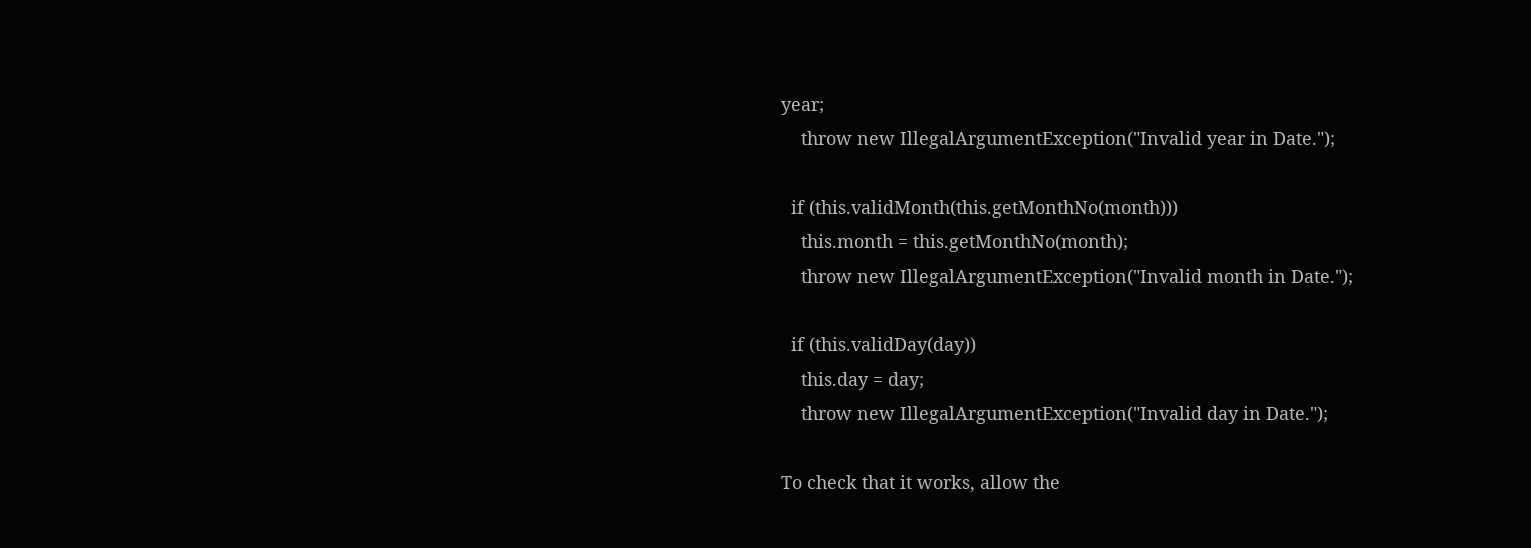year;
    throw new IllegalArgumentException("Invalid year in Date.");

  if (this.validMonth(this.getMonthNo(month)))
    this.month = this.getMonthNo(month);
    throw new IllegalArgumentException("Invalid month in Date.");

  if (this.validDay(day))
    this.day = day;
    throw new IllegalArgumentException("Invalid day in Date.");

To check that it works, allow the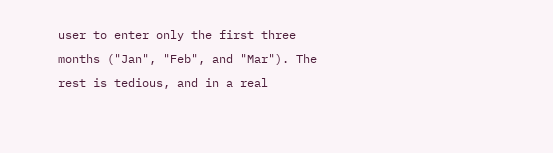user to enter only the first three months ("Jan", "Feb", and "Mar"). The rest is tedious, and in a real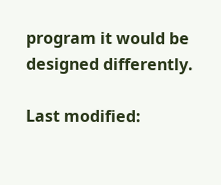program it would be designed differently.

Last modified: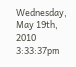Wednesday, May 19th, 2010 3:33:37pm